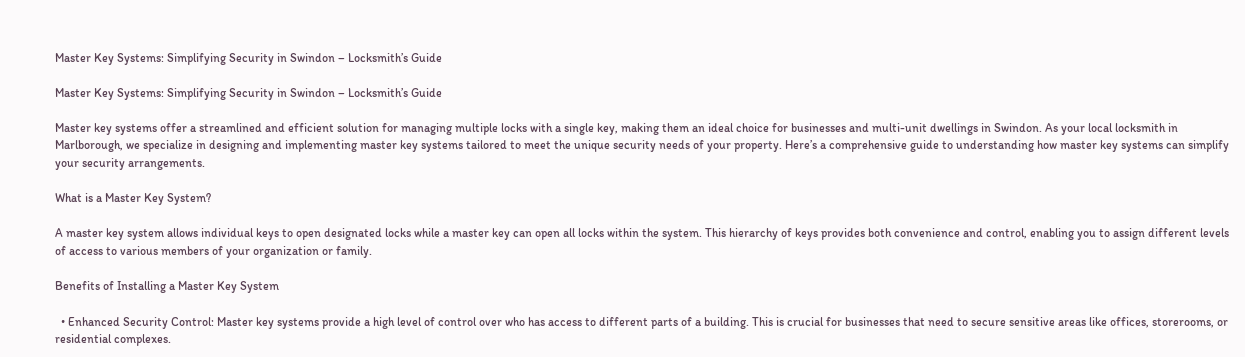Master Key Systems: Simplifying Security in Swindon – Locksmith’s Guide

Master Key Systems: Simplifying Security in Swindon – Locksmith’s Guide

Master key systems offer a streamlined and efficient solution for managing multiple locks with a single key, making them an ideal choice for businesses and multi-unit dwellings in Swindon. As your local locksmith in Marlborough, we specialize in designing and implementing master key systems tailored to meet the unique security needs of your property. Here’s a comprehensive guide to understanding how master key systems can simplify your security arrangements.

What is a Master Key System?

A master key system allows individual keys to open designated locks while a master key can open all locks within the system. This hierarchy of keys provides both convenience and control, enabling you to assign different levels of access to various members of your organization or family.

Benefits of Installing a Master Key System

  • Enhanced Security Control: Master key systems provide a high level of control over who has access to different parts of a building. This is crucial for businesses that need to secure sensitive areas like offices, storerooms, or residential complexes.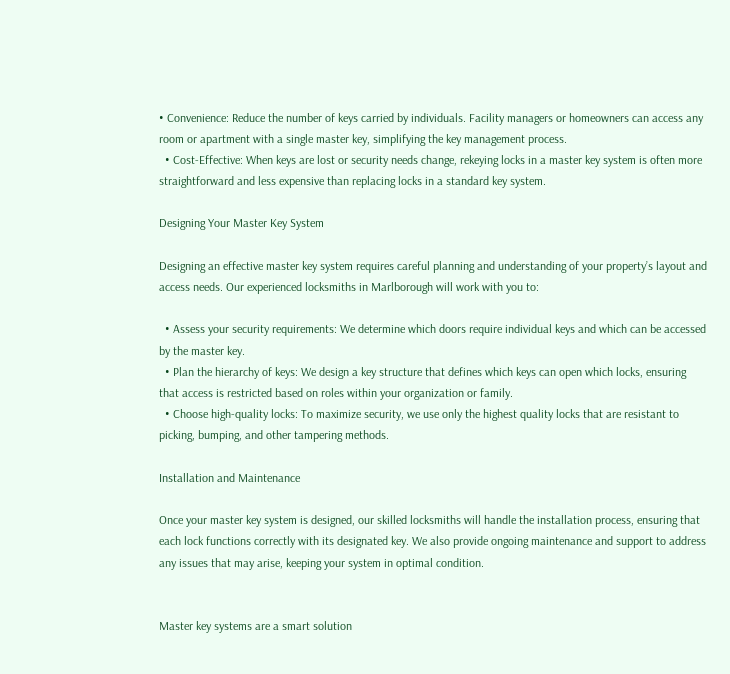• Convenience: Reduce the number of keys carried by individuals. Facility managers or homeowners can access any room or apartment with a single master key, simplifying the key management process.
  • Cost-Effective: When keys are lost or security needs change, rekeying locks in a master key system is often more straightforward and less expensive than replacing locks in a standard key system.

Designing Your Master Key System

Designing an effective master key system requires careful planning and understanding of your property’s layout and access needs. Our experienced locksmiths in Marlborough will work with you to:

  • Assess your security requirements: We determine which doors require individual keys and which can be accessed by the master key.
  • Plan the hierarchy of keys: We design a key structure that defines which keys can open which locks, ensuring that access is restricted based on roles within your organization or family.
  • Choose high-quality locks: To maximize security, we use only the highest quality locks that are resistant to picking, bumping, and other tampering methods.

Installation and Maintenance

Once your master key system is designed, our skilled locksmiths will handle the installation process, ensuring that each lock functions correctly with its designated key. We also provide ongoing maintenance and support to address any issues that may arise, keeping your system in optimal condition.


Master key systems are a smart solution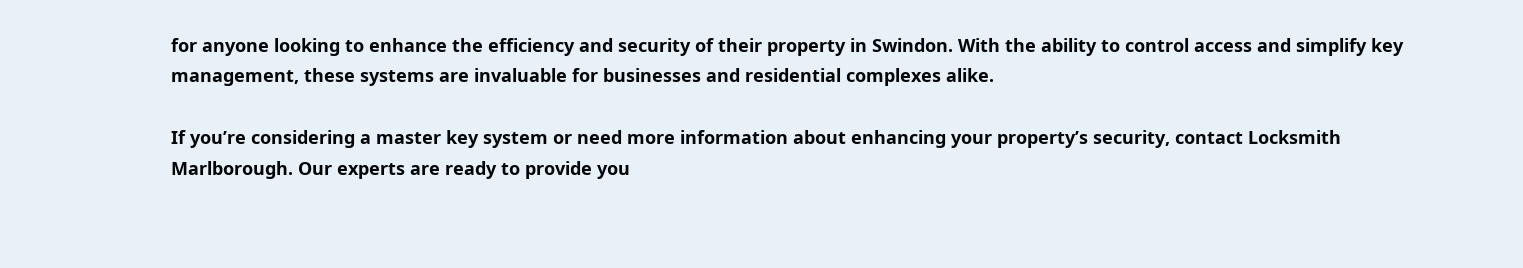for anyone looking to enhance the efficiency and security of their property in Swindon. With the ability to control access and simplify key management, these systems are invaluable for businesses and residential complexes alike.

If you’re considering a master key system or need more information about enhancing your property’s security, contact Locksmith Marlborough. Our experts are ready to provide you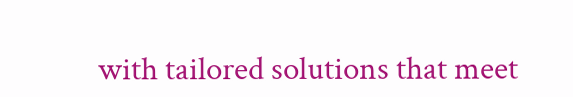with tailored solutions that meet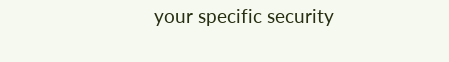your specific security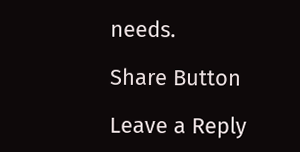needs.

Share Button

Leave a Reply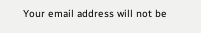Your email address will not be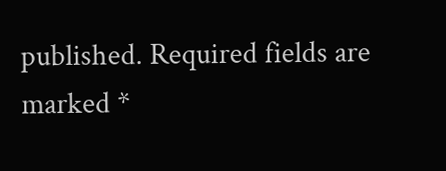published. Required fields are marked *